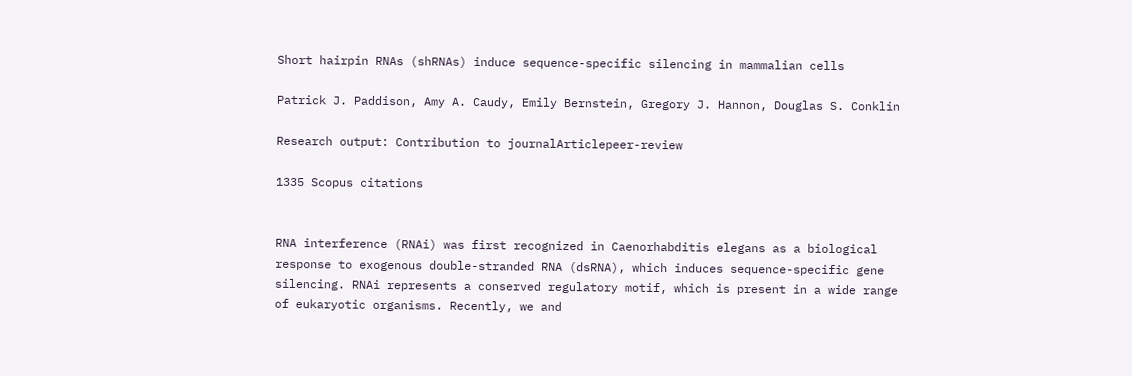Short hairpin RNAs (shRNAs) induce sequence-specific silencing in mammalian cells

Patrick J. Paddison, Amy A. Caudy, Emily Bernstein, Gregory J. Hannon, Douglas S. Conklin

Research output: Contribution to journalArticlepeer-review

1335 Scopus citations


RNA interference (RNAi) was first recognized in Caenorhabditis elegans as a biological response to exogenous double-stranded RNA (dsRNA), which induces sequence-specific gene silencing. RNAi represents a conserved regulatory motif, which is present in a wide range of eukaryotic organisms. Recently, we and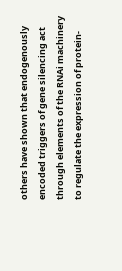others have shown that endogenously encoded triggers of gene silencing act through elements of the RNAi machinery to regulate the expression of protein-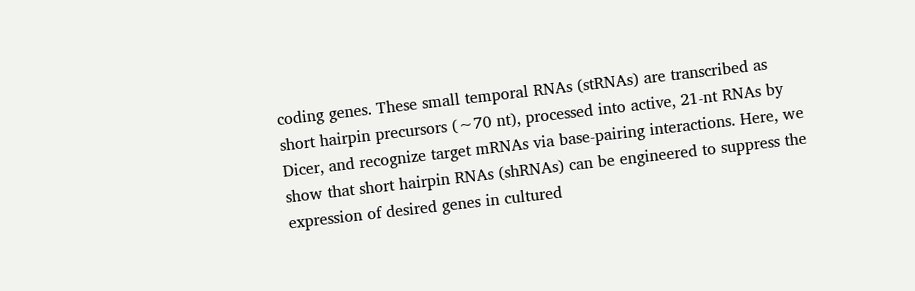coding genes. These small temporal RNAs (stRNAs) are transcribed as short hairpin precursors (∼70 nt), processed into active, 21-nt RNAs by Dicer, and recognize target mRNAs via base-pairing interactions. Here, we show that short hairpin RNAs (shRNAs) can be engineered to suppress the expression of desired genes in cultured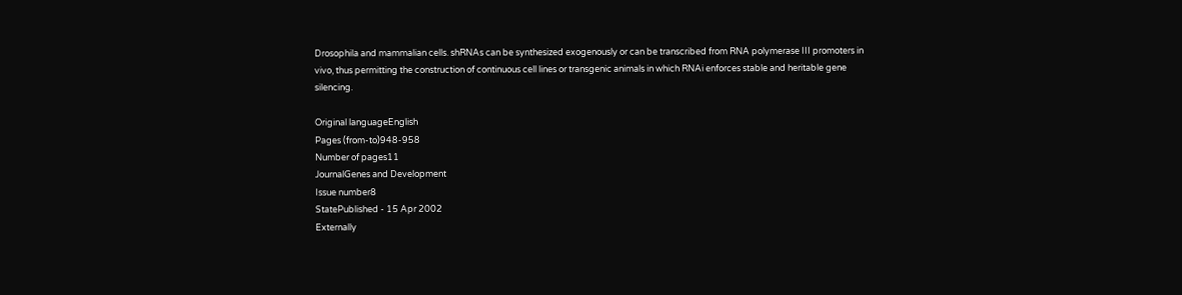Drosophila and mammalian cells. shRNAs can be synthesized exogenously or can be transcribed from RNA polymerase III promoters in vivo, thus permitting the construction of continuous cell lines or transgenic animals in which RNAi enforces stable and heritable gene silencing.

Original languageEnglish
Pages (from-to)948-958
Number of pages11
JournalGenes and Development
Issue number8
StatePublished - 15 Apr 2002
Externally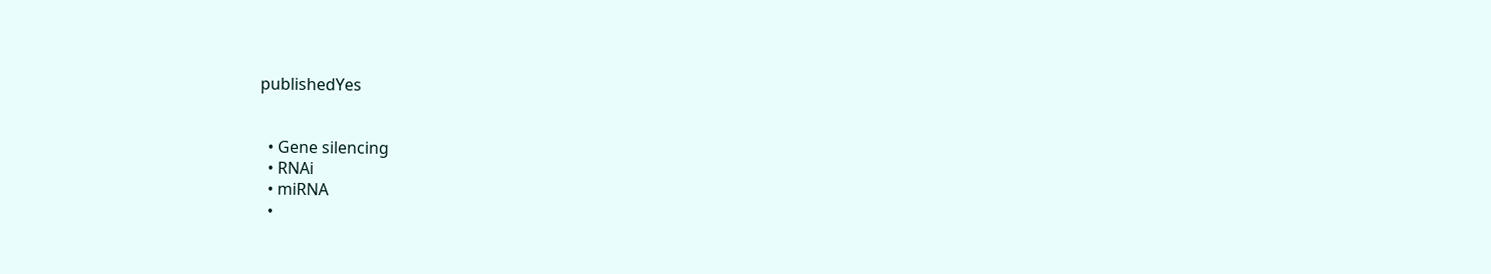publishedYes


  • Gene silencing
  • RNAi
  • miRNA
  •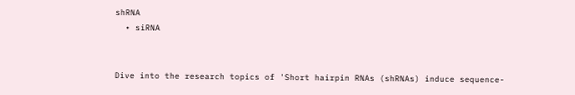shRNA
  • siRNA


Dive into the research topics of 'Short hairpin RNAs (shRNAs) induce sequence-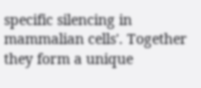specific silencing in mammalian cells'. Together they form a unique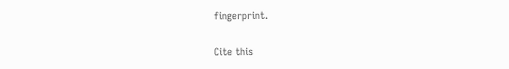fingerprint.

Cite this